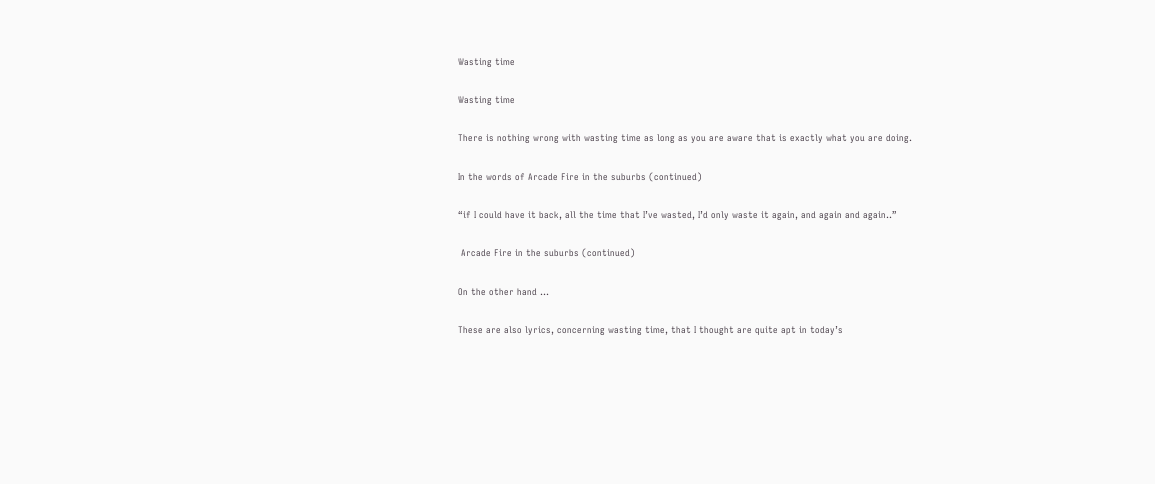Wasting time

Wasting time

There is nothing wrong with wasting time as long as you are aware that is exactly what you are doing.

In the words of Arcade Fire in the suburbs (continued)

“if I could have it back, all the time that I’ve wasted, I’d only waste it again, and again and again..”

 Arcade Fire in the suburbs (continued)

On the other hand …

These are also lyrics, concerning wasting time, that I thought are quite apt in today’s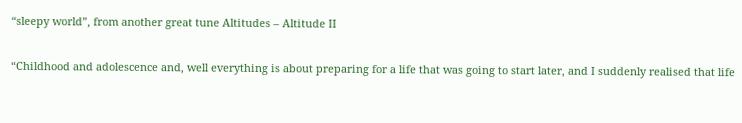“sleepy world”, from another great tune Altitudes – Altitude II

“Childhood and adolescence and, well everything is about preparing for a life that was going to start later, and I suddenly realised that life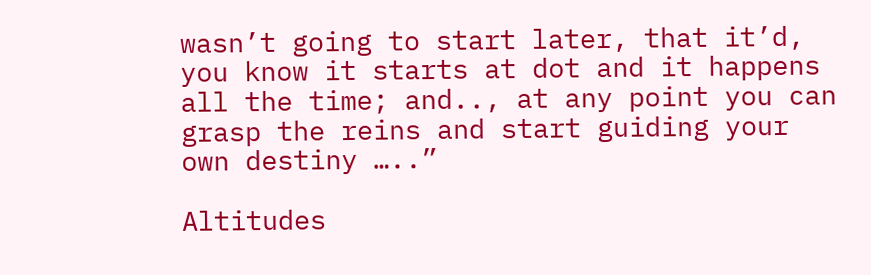wasn’t going to start later, that it’d, you know it starts at dot and it happens all the time; and.., at any point you can grasp the reins and start guiding your own destiny …..”

Altitudes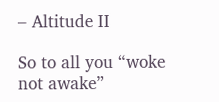– Altitude II

So to all you “woke not awake”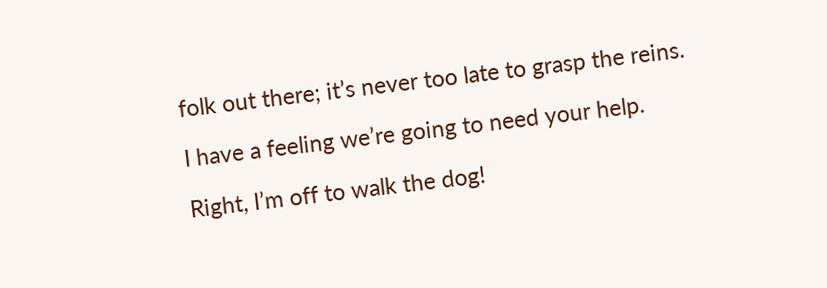folk out there; it’s never too late to grasp the reins.

I have a feeling we’re going to need your help.

Right, I’m off to walk the dog!